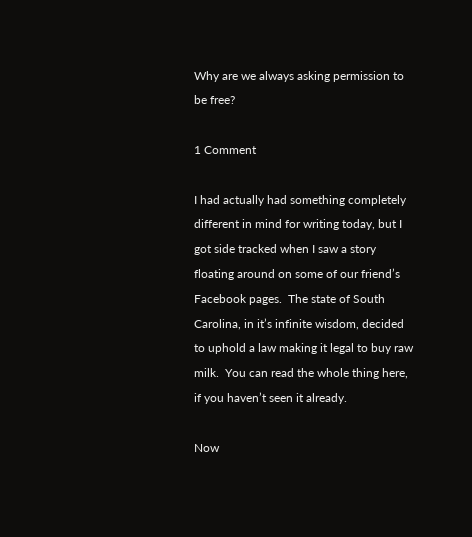Why are we always asking permission to be free?

1 Comment

I had actually had something completely different in mind for writing today, but I got side tracked when I saw a story floating around on some of our friend’s Facebook pages.  The state of South Carolina, in it’s infinite wisdom, decided to uphold a law making it legal to buy raw milk.  You can read the whole thing here, if you haven’t seen it already.

Now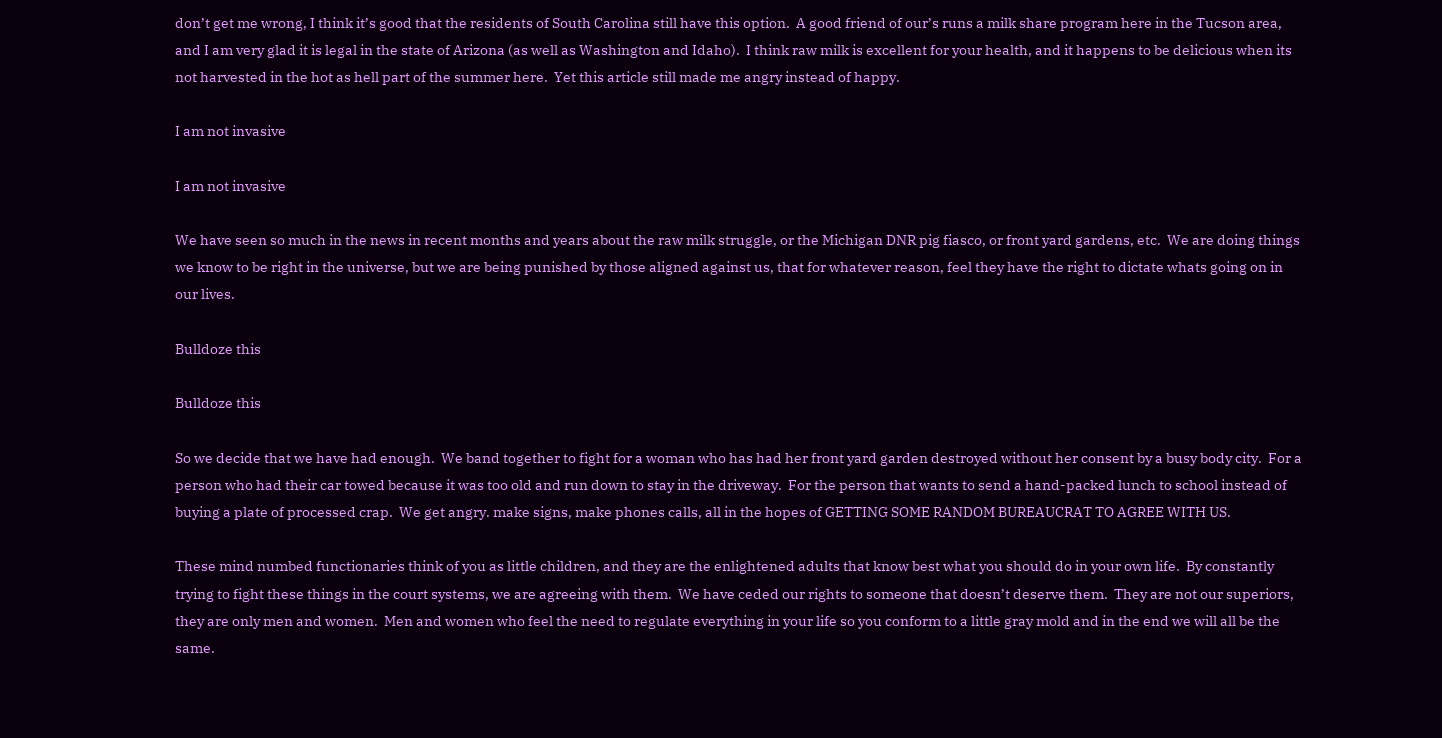don’t get me wrong, I think it’s good that the residents of South Carolina still have this option.  A good friend of our’s runs a milk share program here in the Tucson area, and I am very glad it is legal in the state of Arizona (as well as Washington and Idaho).  I think raw milk is excellent for your health, and it happens to be delicious when its not harvested in the hot as hell part of the summer here.  Yet this article still made me angry instead of happy.

I am not invasive

I am not invasive

We have seen so much in the news in recent months and years about the raw milk struggle, or the Michigan DNR pig fiasco, or front yard gardens, etc.  We are doing things we know to be right in the universe, but we are being punished by those aligned against us, that for whatever reason, feel they have the right to dictate whats going on in our lives.

Bulldoze this

Bulldoze this

So we decide that we have had enough.  We band together to fight for a woman who has had her front yard garden destroyed without her consent by a busy body city.  For a person who had their car towed because it was too old and run down to stay in the driveway.  For the person that wants to send a hand-packed lunch to school instead of buying a plate of processed crap.  We get angry. make signs, make phones calls, all in the hopes of GETTING SOME RANDOM BUREAUCRAT TO AGREE WITH US.

These mind numbed functionaries think of you as little children, and they are the enlightened adults that know best what you should do in your own life.  By constantly trying to fight these things in the court systems, we are agreeing with them.  We have ceded our rights to someone that doesn’t deserve them.  They are not our superiors, they are only men and women.  Men and women who feel the need to regulate everything in your life so you conform to a little gray mold and in the end we will all be the same.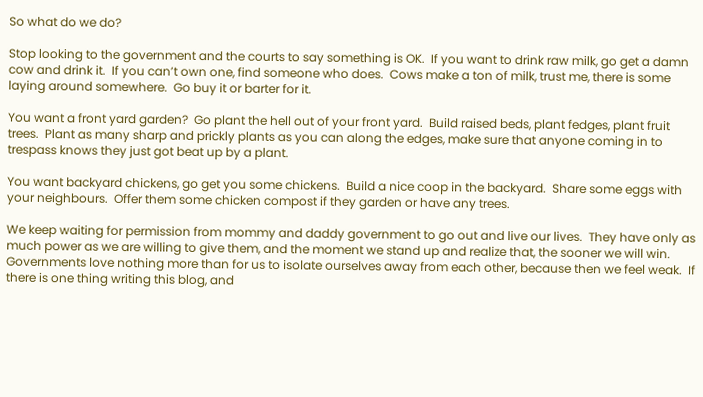So what do we do?

Stop looking to the government and the courts to say something is OK.  If you want to drink raw milk, go get a damn cow and drink it.  If you can’t own one, find someone who does.  Cows make a ton of milk, trust me, there is some laying around somewhere.  Go buy it or barter for it.

You want a front yard garden?  Go plant the hell out of your front yard.  Build raised beds, plant fedges, plant fruit trees.  Plant as many sharp and prickly plants as you can along the edges, make sure that anyone coming in to trespass knows they just got beat up by a plant.

You want backyard chickens, go get you some chickens.  Build a nice coop in the backyard.  Share some eggs with your neighbours.  Offer them some chicken compost if they garden or have any trees.

We keep waiting for permission from mommy and daddy government to go out and live our lives.  They have only as much power as we are willing to give them, and the moment we stand up and realize that, the sooner we will win.  Governments love nothing more than for us to isolate ourselves away from each other, because then we feel weak.  If there is one thing writing this blog, and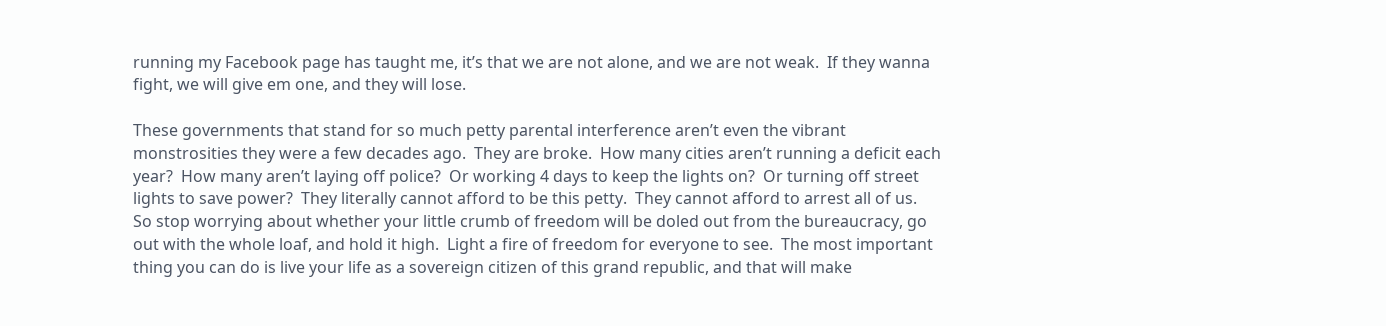running my Facebook page has taught me, it’s that we are not alone, and we are not weak.  If they wanna fight, we will give em one, and they will lose.

These governments that stand for so much petty parental interference aren’t even the vibrant monstrosities they were a few decades ago.  They are broke.  How many cities aren’t running a deficit each year?  How many aren’t laying off police?  Or working 4 days to keep the lights on?  Or turning off street lights to save power?  They literally cannot afford to be this petty.  They cannot afford to arrest all of us.  So stop worrying about whether your little crumb of freedom will be doled out from the bureaucracy, go out with the whole loaf, and hold it high.  Light a fire of freedom for everyone to see.  The most important thing you can do is live your life as a sovereign citizen of this grand republic, and that will make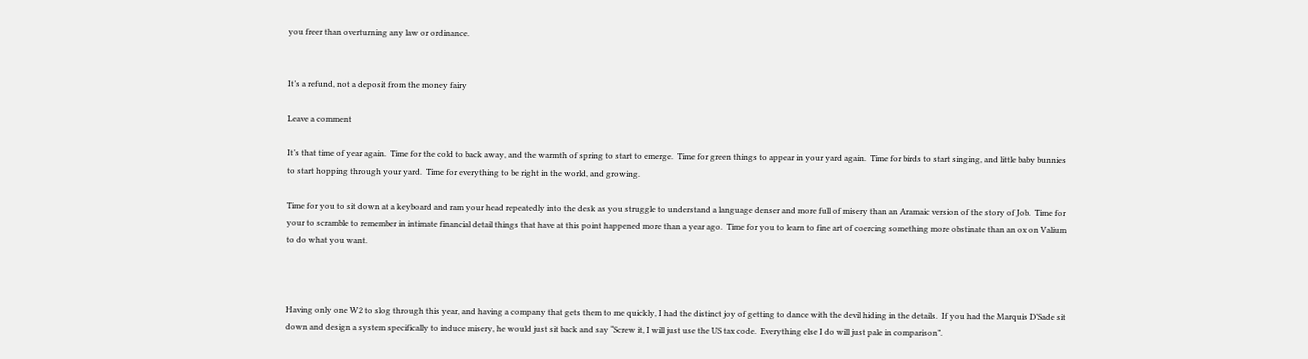you freer than overturning any law or ordinance.


It’s a refund, not a deposit from the money fairy

Leave a comment

It’s that time of year again.  Time for the cold to back away, and the warmth of spring to start to emerge.  Time for green things to appear in your yard again.  Time for birds to start singing, and little baby bunnies to start hopping through your yard.  Time for everything to be right in the world, and growing.

Time for you to sit down at a keyboard and ram your head repeatedly into the desk as you struggle to understand a language denser and more full of misery than an Aramaic version of the story of Job.  Time for your to scramble to remember in intimate financial detail things that have at this point happened more than a year ago.  Time for you to learn to fine art of coercing something more obstinate than an ox on Valium to do what you want.



Having only one W2 to slog through this year, and having a company that gets them to me quickly, I had the distinct joy of getting to dance with the devil hiding in the details.  If you had the Marquis D’Sade sit down and design a system specifically to induce misery, he would just sit back and say “Screw it, I will just use the US tax code.  Everything else I do will just pale in comparison”.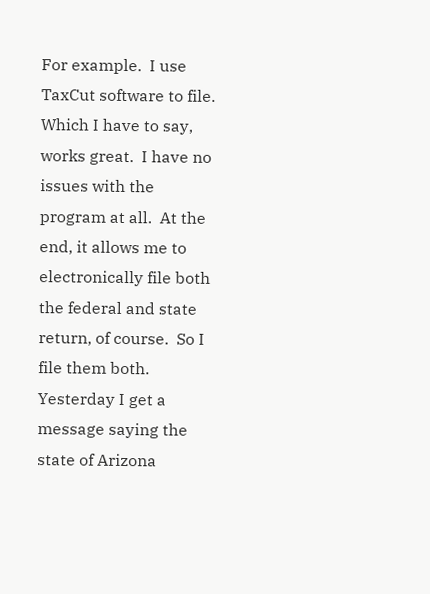For example.  I use TaxCut software to file.  Which I have to say, works great.  I have no issues with the program at all.  At the end, it allows me to electronically file both the federal and state return, of course.  So I file them both.  Yesterday I get a message saying the state of Arizona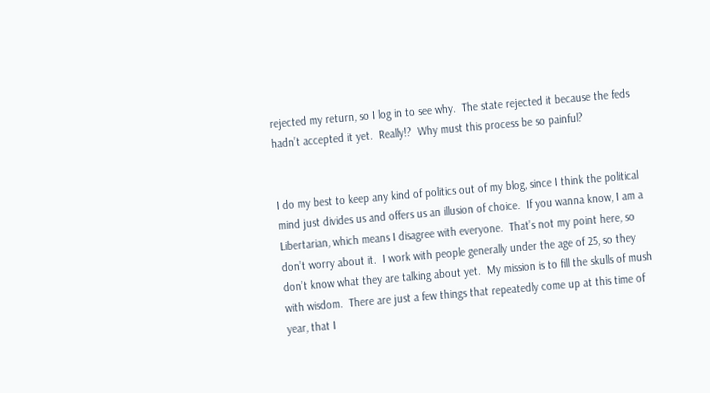rejected my return, so I log in to see why.  The state rejected it because the feds hadn’t accepted it yet.  Really!?  Why must this process be so painful?


I do my best to keep any kind of politics out of my blog, since I think the political mind just divides us and offers us an illusion of choice.  If you wanna know, I am a Libertarian, which means I disagree with everyone.  That’s not my point here, so don’t worry about it.  I work with people generally under the age of 25, so they don’t know what they are talking about yet.  My mission is to fill the skulls of mush with wisdom.  There are just a few things that repeatedly come up at this time of year, that I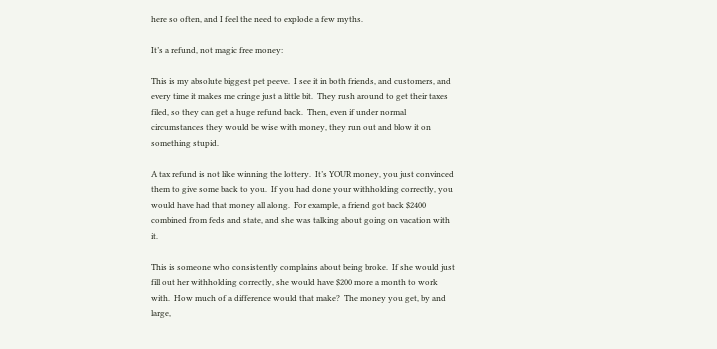here so often, and I feel the need to explode a few myths.

It’s a refund, not magic free money:

This is my absolute biggest pet peeve.  I see it in both friends, and customers, and every time it makes me cringe just a little bit.  They rush around to get their taxes filed, so they can get a huge refund back.  Then, even if under normal circumstances they would be wise with money, they run out and blow it on something stupid.

A tax refund is not like winning the lottery.  It’s YOUR money, you just convinced them to give some back to you.  If you had done your withholding correctly, you would have had that money all along.  For example, a friend got back $2400 combined from feds and state, and she was talking about going on vacation with it.

This is someone who consistently complains about being broke.  If she would just fill out her withholding correctly, she would have $200 more a month to work with.  How much of a difference would that make?  The money you get, by and large,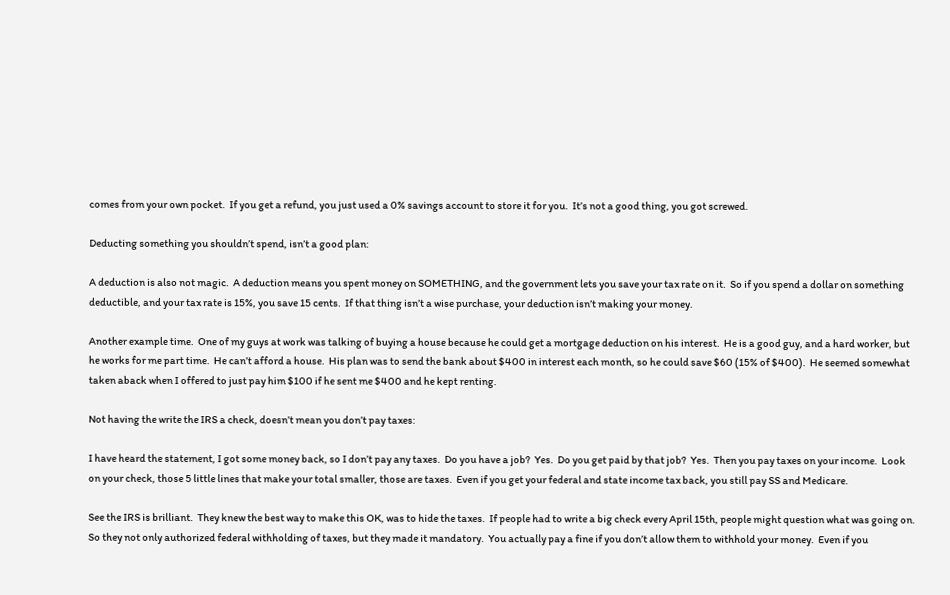comes from your own pocket.  If you get a refund, you just used a 0% savings account to store it for you.  It’s not a good thing, you got screwed.

Deducting something you shouldn’t spend, isn’t a good plan:

A deduction is also not magic.  A deduction means you spent money on SOMETHING, and the government lets you save your tax rate on it.  So if you spend a dollar on something deductible, and your tax rate is 15%, you save 15 cents.  If that thing isn’t a wise purchase, your deduction isn’t making your money.

Another example time.  One of my guys at work was talking of buying a house because he could get a mortgage deduction on his interest.  He is a good guy, and a hard worker, but he works for me part time.  He can’t afford a house.  His plan was to send the bank about $400 in interest each month, so he could save $60 (15% of $400).  He seemed somewhat taken aback when I offered to just pay him $100 if he sent me $400 and he kept renting.

Not having the write the IRS a check, doesn’t mean you don’t pay taxes:

I have heard the statement, I got some money back, so I don’t pay any taxes.  Do you have a job?  Yes.  Do you get paid by that job?  Yes.  Then you pay taxes on your income.  Look on your check, those 5 little lines that make your total smaller, those are taxes.  Even if you get your federal and state income tax back, you still pay SS and Medicare.

See the IRS is brilliant.  They knew the best way to make this OK, was to hide the taxes.  If people had to write a big check every April 15th, people might question what was going on.  So they not only authorized federal withholding of taxes, but they made it mandatory.  You actually pay a fine if you don’t allow them to withhold your money.  Even if you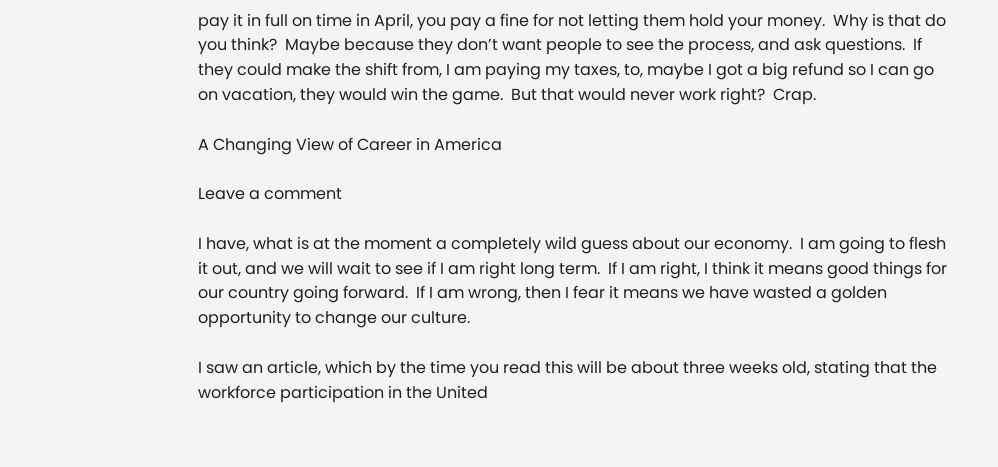pay it in full on time in April, you pay a fine for not letting them hold your money.  Why is that do you think?  Maybe because they don’t want people to see the process, and ask questions.  If they could make the shift from, I am paying my taxes, to, maybe I got a big refund so I can go on vacation, they would win the game.  But that would never work right?  Crap.

A Changing View of Career in America

Leave a comment

I have, what is at the moment a completely wild guess about our economy.  I am going to flesh it out, and we will wait to see if I am right long term.  If I am right, I think it means good things for our country going forward.  If I am wrong, then I fear it means we have wasted a golden opportunity to change our culture.

I saw an article, which by the time you read this will be about three weeks old, stating that the workforce participation in the United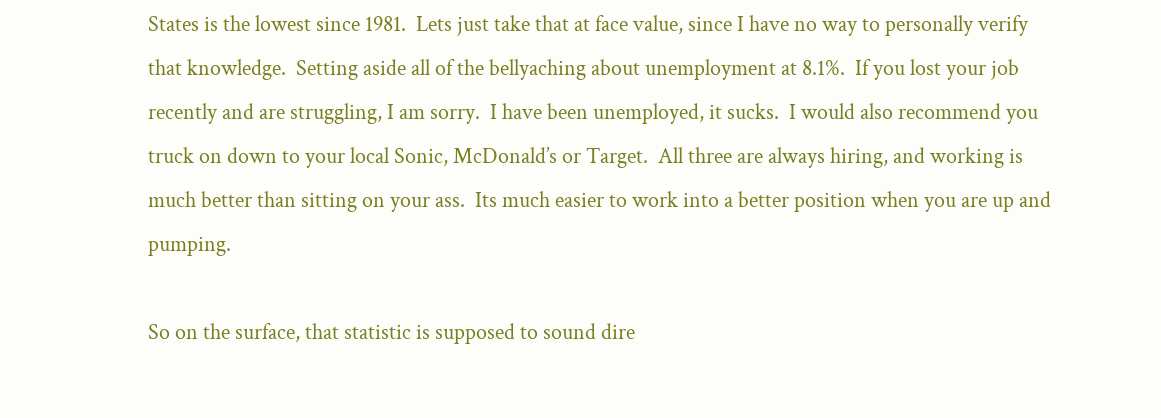States is the lowest since 1981.  Lets just take that at face value, since I have no way to personally verify that knowledge.  Setting aside all of the bellyaching about unemployment at 8.1%.  If you lost your job recently and are struggling, I am sorry.  I have been unemployed, it sucks.  I would also recommend you truck on down to your local Sonic, McDonald’s or Target.  All three are always hiring, and working is much better than sitting on your ass.  Its much easier to work into a better position when you are up and pumping.

So on the surface, that statistic is supposed to sound dire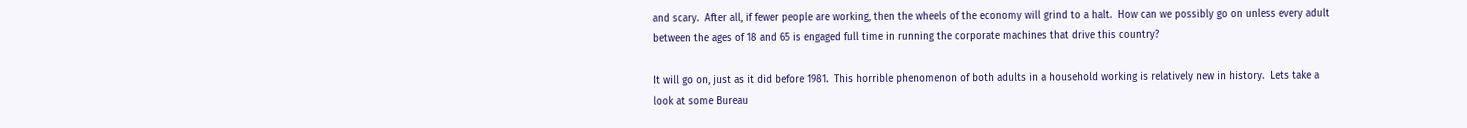and scary.  After all, if fewer people are working, then the wheels of the economy will grind to a halt.  How can we possibly go on unless every adult between the ages of 18 and 65 is engaged full time in running the corporate machines that drive this country?

It will go on, just as it did before 1981.  This horrible phenomenon of both adults in a household working is relatively new in history.  Lets take a look at some Bureau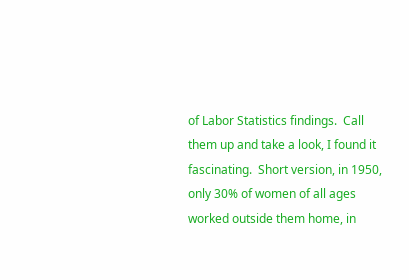of Labor Statistics findings.  Call them up and take a look, I found it fascinating.  Short version, in 1950, only 30% of women of all ages worked outside them home, in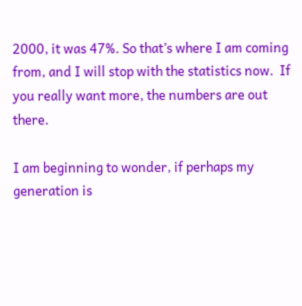2000, it was 47%. So that’s where I am coming from, and I will stop with the statistics now.  If you really want more, the numbers are out there.

I am beginning to wonder, if perhaps my generation is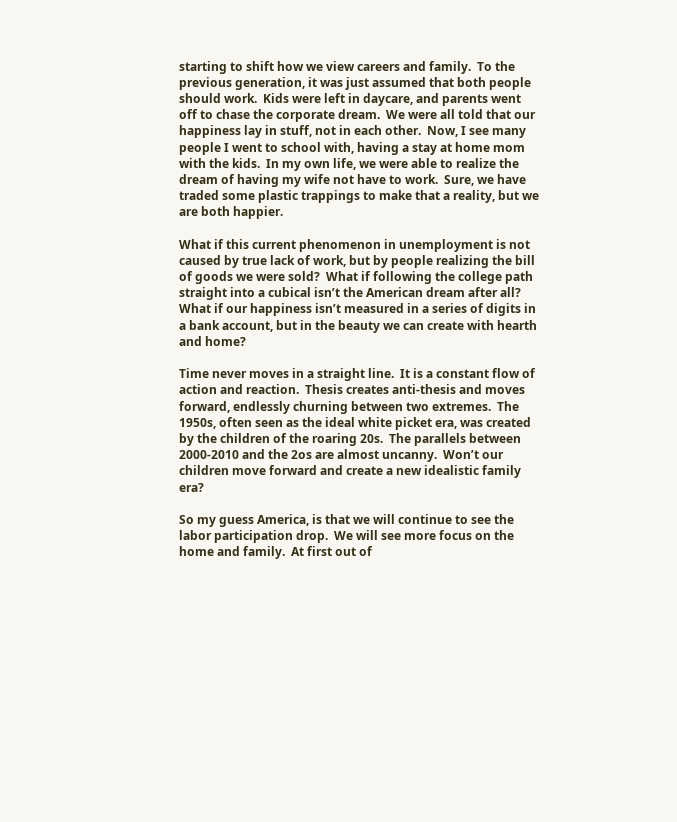starting to shift how we view careers and family.  To the previous generation, it was just assumed that both people should work.  Kids were left in daycare, and parents went off to chase the corporate dream.  We were all told that our happiness lay in stuff, not in each other.  Now, I see many people I went to school with, having a stay at home mom with the kids.  In my own life, we were able to realize the dream of having my wife not have to work.  Sure, we have traded some plastic trappings to make that a reality, but we are both happier.

What if this current phenomenon in unemployment is not caused by true lack of work, but by people realizing the bill of goods we were sold?  What if following the college path straight into a cubical isn’t the American dream after all?  What if our happiness isn’t measured in a series of digits in a bank account, but in the beauty we can create with hearth and home?

Time never moves in a straight line.  It is a constant flow of action and reaction.  Thesis creates anti-thesis and moves forward, endlessly churning between two extremes.  The 1950s, often seen as the ideal white picket era, was created by the children of the roaring 20s.  The parallels between 2000-2010 and the 2os are almost uncanny.  Won’t our children move forward and create a new idealistic family era?

So my guess America, is that we will continue to see the labor participation drop.  We will see more focus on the home and family.  At first out of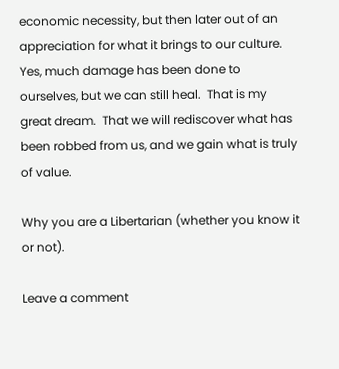economic necessity, but then later out of an appreciation for what it brings to our culture. Yes, much damage has been done to ourselves, but we can still heal.  That is my great dream.  That we will rediscover what has been robbed from us, and we gain what is truly of value.

Why you are a Libertarian (whether you know it or not).

Leave a comment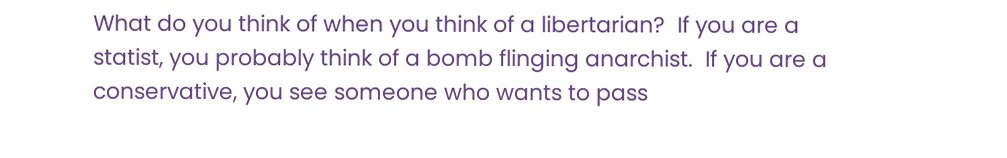What do you think of when you think of a libertarian?  If you are a statist, you probably think of a bomb flinging anarchist.  If you are a conservative, you see someone who wants to pass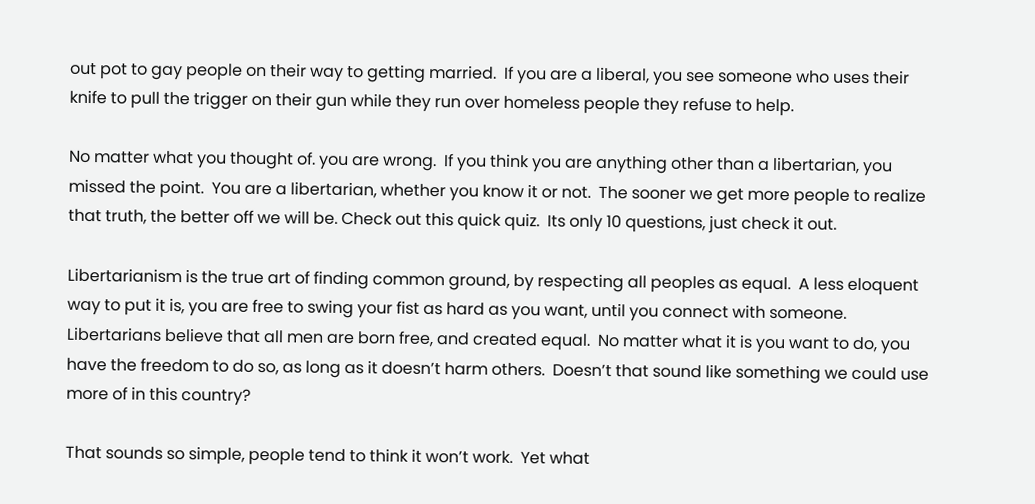out pot to gay people on their way to getting married.  If you are a liberal, you see someone who uses their knife to pull the trigger on their gun while they run over homeless people they refuse to help.

No matter what you thought of. you are wrong.  If you think you are anything other than a libertarian, you missed the point.  You are a libertarian, whether you know it or not.  The sooner we get more people to realize that truth, the better off we will be. Check out this quick quiz.  Its only 10 questions, just check it out.

Libertarianism is the true art of finding common ground, by respecting all peoples as equal.  A less eloquent way to put it is, you are free to swing your fist as hard as you want, until you connect with someone.  Libertarians believe that all men are born free, and created equal.  No matter what it is you want to do, you have the freedom to do so, as long as it doesn’t harm others.  Doesn’t that sound like something we could use more of in this country?

That sounds so simple, people tend to think it won’t work.  Yet what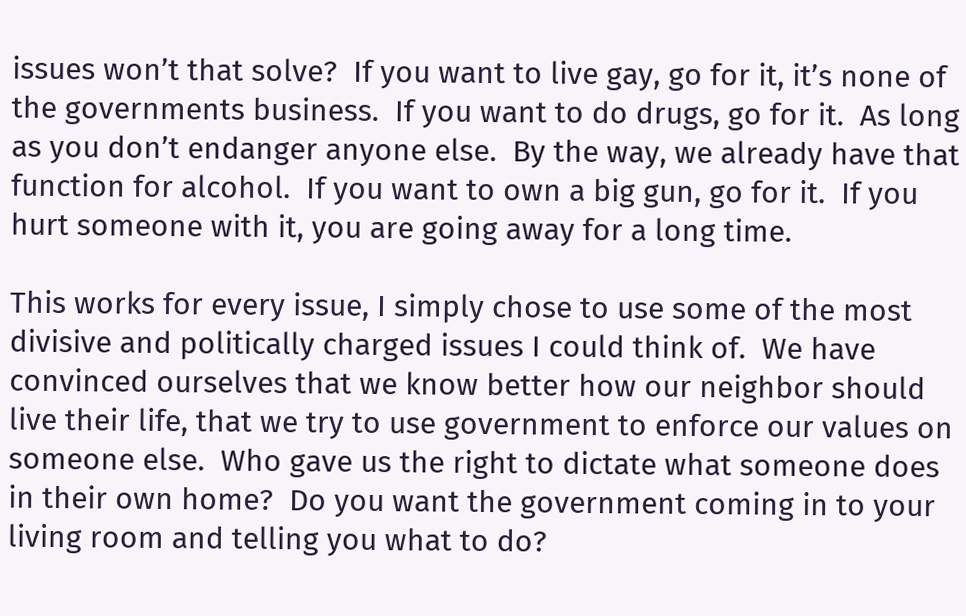issues won’t that solve?  If you want to live gay, go for it, it’s none of the governments business.  If you want to do drugs, go for it.  As long as you don’t endanger anyone else.  By the way, we already have that function for alcohol.  If you want to own a big gun, go for it.  If you hurt someone with it, you are going away for a long time.

This works for every issue, I simply chose to use some of the most divisive and politically charged issues I could think of.  We have convinced ourselves that we know better how our neighbor should live their life, that we try to use government to enforce our values on someone else.  Who gave us the right to dictate what someone does in their own home?  Do you want the government coming in to your living room and telling you what to do?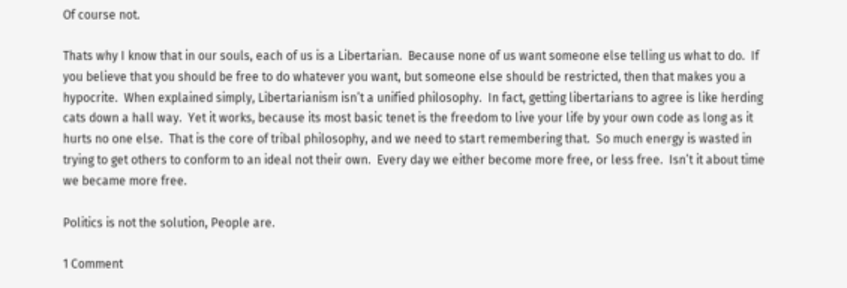Of course not.

Thats why I know that in our souls, each of us is a Libertarian.  Because none of us want someone else telling us what to do.  If you believe that you should be free to do whatever you want, but someone else should be restricted, then that makes you a hypocrite.  When explained simply, Libertarianism isn’t a unified philosophy.  In fact, getting libertarians to agree is like herding cats down a hall way.  Yet it works, because its most basic tenet is the freedom to live your life by your own code as long as it hurts no one else.  That is the core of tribal philosophy, and we need to start remembering that.  So much energy is wasted in trying to get others to conform to an ideal not their own.  Every day we either become more free, or less free.  Isn’t it about time we became more free.

Politics is not the solution, People are.

1 Comment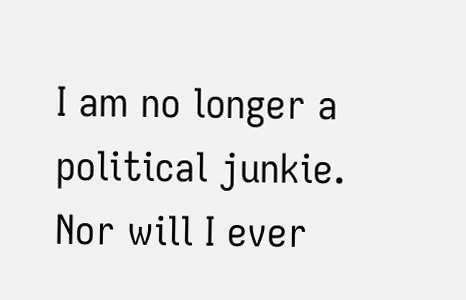I am no longer a political junkie.  Nor will I ever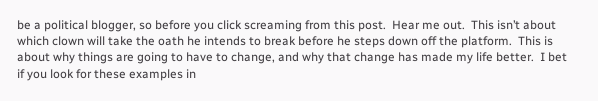be a political blogger, so before you click screaming from this post.  Hear me out.  This isn’t about which clown will take the oath he intends to break before he steps down off the platform.  This is about why things are going to have to change, and why that change has made my life better.  I bet if you look for these examples in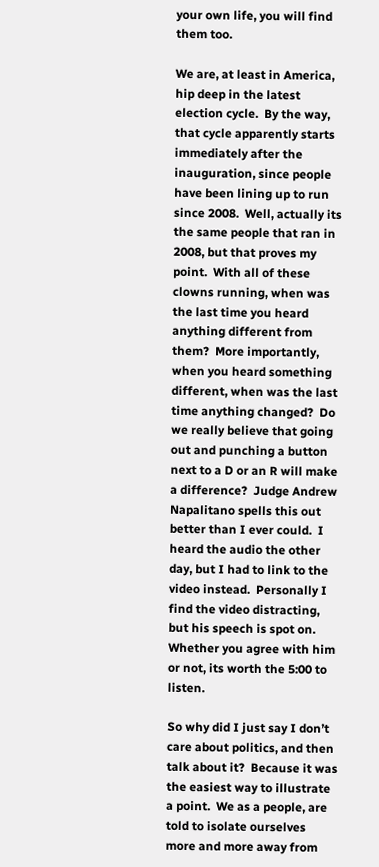your own life, you will find them too.

We are, at least in America, hip deep in the latest election cycle.  By the way, that cycle apparently starts immediately after the inauguration, since people have been lining up to run since 2008.  Well, actually its the same people that ran in 2008, but that proves my point.  With all of these clowns running, when was the last time you heard anything different from them?  More importantly, when you heard something different, when was the last time anything changed?  Do we really believe that going out and punching a button next to a D or an R will make a difference?  Judge Andrew Napalitano spells this out better than I ever could.  I heard the audio the other day, but I had to link to the video instead.  Personally I find the video distracting, but his speech is spot on.  Whether you agree with him or not, its worth the 5:00 to listen.

So why did I just say I don’t care about politics, and then talk about it?  Because it was the easiest way to illustrate a point.  We as a people, are told to isolate ourselves more and more away from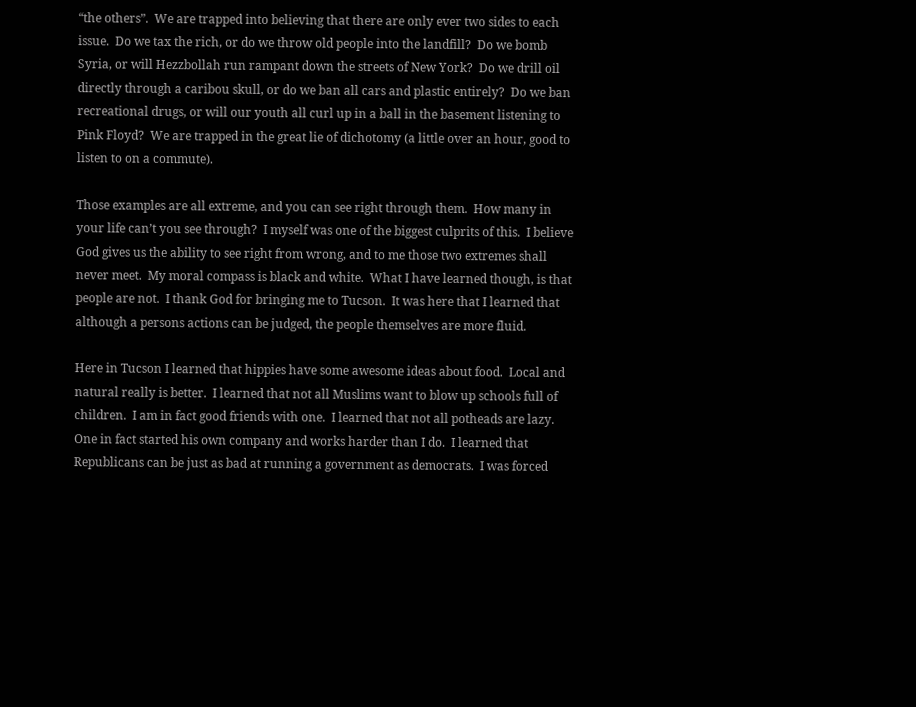“the others”.  We are trapped into believing that there are only ever two sides to each issue.  Do we tax the rich, or do we throw old people into the landfill?  Do we bomb Syria, or will Hezzbollah run rampant down the streets of New York?  Do we drill oil directly through a caribou skull, or do we ban all cars and plastic entirely?  Do we ban recreational drugs, or will our youth all curl up in a ball in the basement listening to Pink Floyd?  We are trapped in the great lie of dichotomy (a little over an hour, good to listen to on a commute).

Those examples are all extreme, and you can see right through them.  How many in your life can’t you see through?  I myself was one of the biggest culprits of this.  I believe God gives us the ability to see right from wrong, and to me those two extremes shall never meet.  My moral compass is black and white.  What I have learned though, is that people are not.  I thank God for bringing me to Tucson.  It was here that I learned that although a persons actions can be judged, the people themselves are more fluid.

Here in Tucson I learned that hippies have some awesome ideas about food.  Local and natural really is better.  I learned that not all Muslims want to blow up schools full of children.  I am in fact good friends with one.  I learned that not all potheads are lazy.  One in fact started his own company and works harder than I do.  I learned that Republicans can be just as bad at running a government as democrats.  I was forced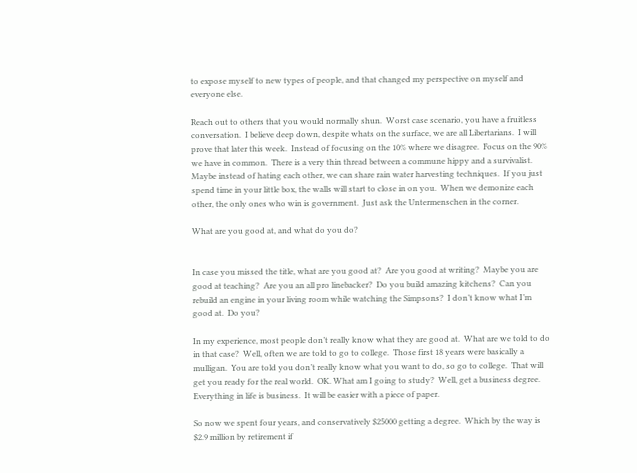to expose myself to new types of people, and that changed my perspective on myself and everyone else.

Reach out to others that you would normally shun.  Worst case scenario, you have a fruitless conversation.  I believe deep down, despite whats on the surface, we are all Libertarians.  I will prove that later this week.  Instead of focusing on the 10% where we disagree.  Focus on the 90% we have in common.  There is a very thin thread between a commune hippy and a survivalist.  Maybe instead of hating each other, we can share rain water harvesting techniques.  If you just spend time in your little box, the walls will start to close in on you.  When we demonize each other, the only ones who win is government.  Just ask the Untermenschen in the corner.

What are you good at, and what do you do?


In case you missed the title, what are you good at?  Are you good at writing?  Maybe you are good at teaching?  Are you an all pro linebacker?  Do you build amazing kitchens?  Can you rebuild an engine in your living room while watching the Simpsons?  I don’t know what I’m good at.  Do you?

In my experience, most people don’t really know what they are good at.  What are we told to do in that case?  Well, often we are told to go to college.  Those first 18 years were basically a mulligan.  You are told you don’t really know what you want to do, so go to college.  That will get you ready for the real world.  OK. What am I going to study?  Well, get a business degree.  Everything in life is business.  It will be easier with a piece of paper.

So now we spent four years, and conservatively $25000 getting a degree.  Which by the way is $2.9 million by retirement if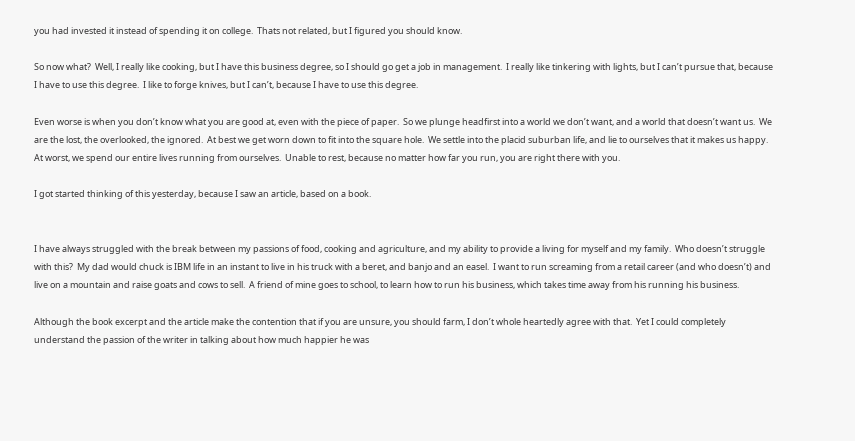you had invested it instead of spending it on college.  Thats not related, but I figured you should know.

So now what?  Well, I really like cooking, but I have this business degree, so I should go get a job in management.  I really like tinkering with lights, but I can’t pursue that, because I have to use this degree.  I like to forge knives, but I can’t, because I have to use this degree.

Even worse is when you don’t know what you are good at, even with the piece of paper.  So we plunge headfirst into a world we don’t want, and a world that doesn’t want us.  We are the lost, the overlooked, the ignored.  At best we get worn down to fit into the square hole.  We settle into the placid suburban life, and lie to ourselves that it makes us happy.  At worst, we spend our entire lives running from ourselves.  Unable to rest, because no matter how far you run, you are right there with you.

I got started thinking of this yesterday, because I saw an article, based on a book.


I have always struggled with the break between my passions of food, cooking and agriculture, and my ability to provide a living for myself and my family.  Who doesn’t struggle with this?  My dad would chuck is IBM life in an instant to live in his truck with a beret, and banjo and an easel.  I want to run screaming from a retail career (and who doesn’t) and live on a mountain and raise goats and cows to sell.  A friend of mine goes to school, to learn how to run his business, which takes time away from his running his business.

Although the book excerpt and the article make the contention that if you are unsure, you should farm, I don’t whole heartedly agree with that.  Yet I could completely understand the passion of the writer in talking about how much happier he was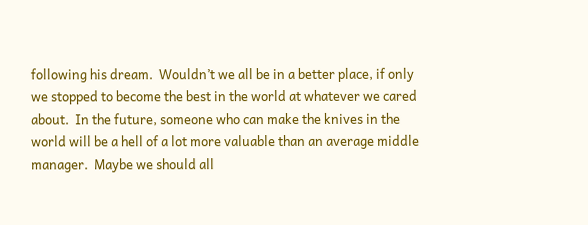following his dream.  Wouldn’t we all be in a better place, if only we stopped to become the best in the world at whatever we cared about.  In the future, someone who can make the knives in the world will be a hell of a lot more valuable than an average middle manager.  Maybe we should all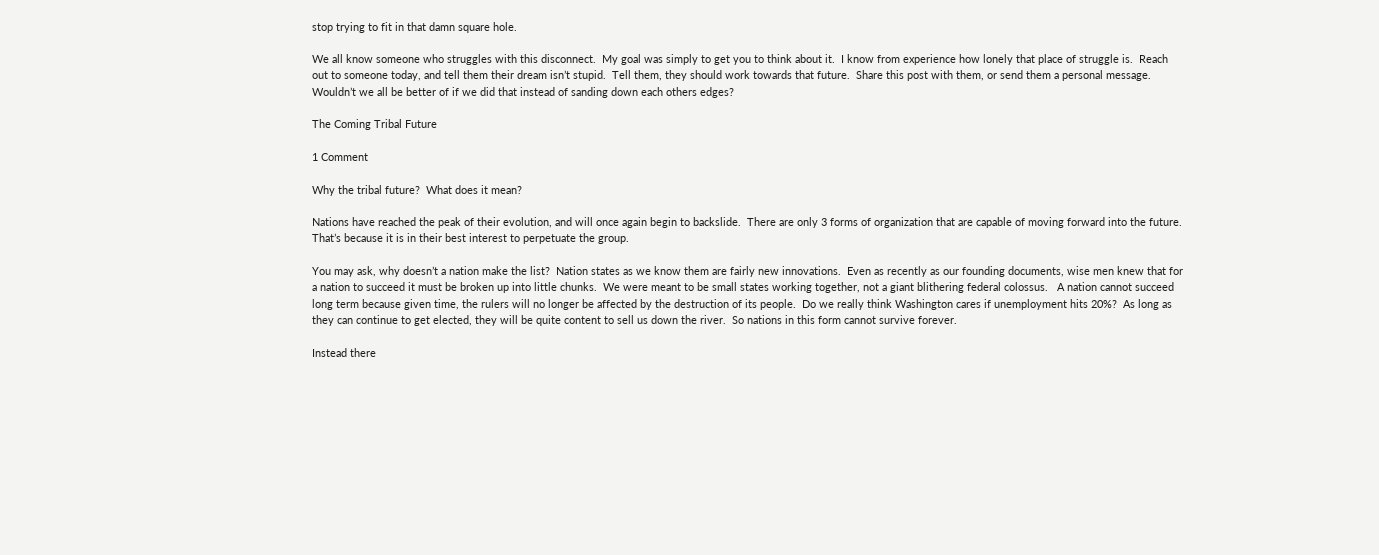stop trying to fit in that damn square hole.

We all know someone who struggles with this disconnect.  My goal was simply to get you to think about it.  I know from experience how lonely that place of struggle is.  Reach out to someone today, and tell them their dream isn’t stupid.  Tell them, they should work towards that future.  Share this post with them, or send them a personal message.  Wouldn’t we all be better of if we did that instead of sanding down each others edges?

The Coming Tribal Future

1 Comment

Why the tribal future?  What does it mean?

Nations have reached the peak of their evolution, and will once again begin to backslide.  There are only 3 forms of organization that are capable of moving forward into the future.  That’s because it is in their best interest to perpetuate the group.

You may ask, why doesn’t a nation make the list?  Nation states as we know them are fairly new innovations.  Even as recently as our founding documents, wise men knew that for a nation to succeed it must be broken up into little chunks.  We were meant to be small states working together, not a giant blithering federal colossus.   A nation cannot succeed long term because given time, the rulers will no longer be affected by the destruction of its people.  Do we really think Washington cares if unemployment hits 20%?  As long as they can continue to get elected, they will be quite content to sell us down the river.  So nations in this form cannot survive forever.

Instead there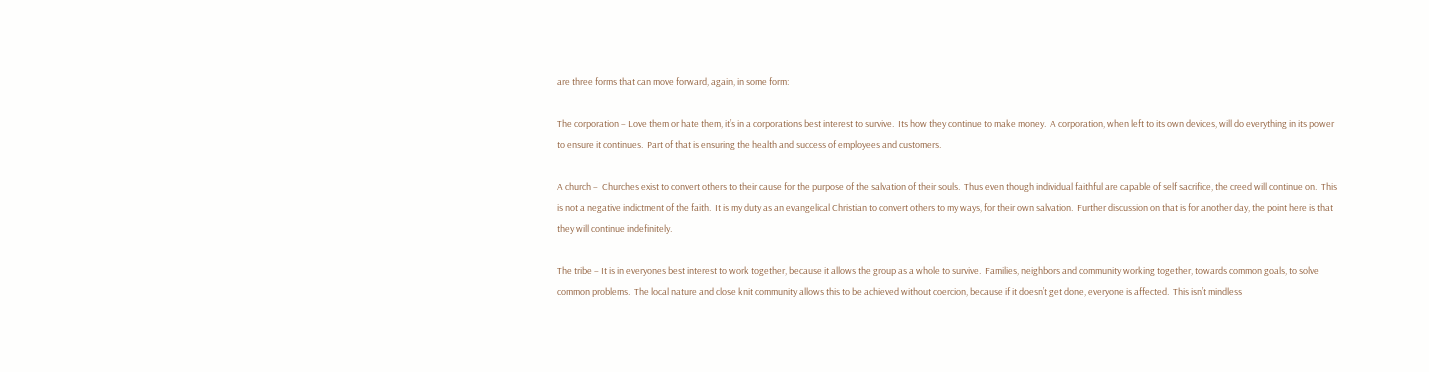are three forms that can move forward, again, in some form:

The corporation – Love them or hate them, it’s in a corporations best interest to survive.  Its how they continue to make money.  A corporation, when left to its own devices, will do everything in its power to ensure it continues.  Part of that is ensuring the health and success of employees and customers.

A church –  Churches exist to convert others to their cause for the purpose of the salvation of their souls.  Thus even though individual faithful are capable of self sacrifice, the creed will continue on.  This is not a negative indictment of the faith.  It is my duty as an evangelical Christian to convert others to my ways, for their own salvation.  Further discussion on that is for another day, the point here is that they will continue indefinitely.

The tribe – It is in everyones best interest to work together, because it allows the group as a whole to survive.  Families, neighbors and community working together, towards common goals, to solve common problems.  The local nature and close knit community allows this to be achieved without coercion, because if it doesn’t get done, everyone is affected.  This isn’t mindless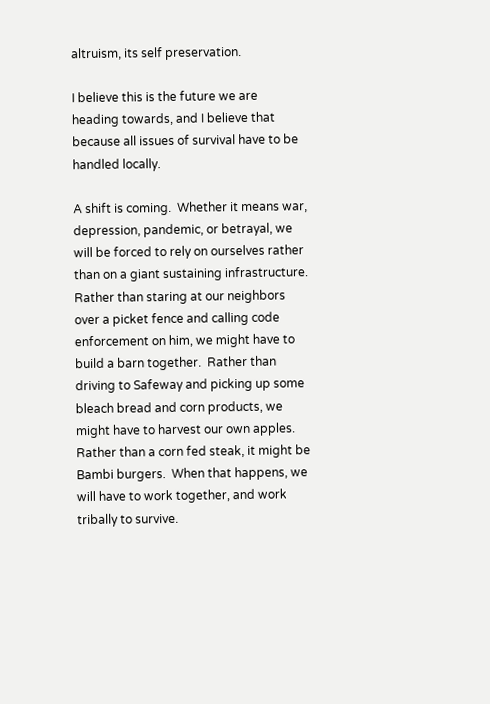altruism, its self preservation.

I believe this is the future we are heading towards, and I believe that because all issues of survival have to be handled locally.

A shift is coming.  Whether it means war, depression, pandemic, or betrayal, we will be forced to rely on ourselves rather than on a giant sustaining infrastructure.  Rather than staring at our neighbors over a picket fence and calling code enforcement on him, we might have to build a barn together.  Rather than driving to Safeway and picking up some bleach bread and corn products, we might have to harvest our own apples.  Rather than a corn fed steak, it might be Bambi burgers.  When that happens, we will have to work together, and work tribally to survive.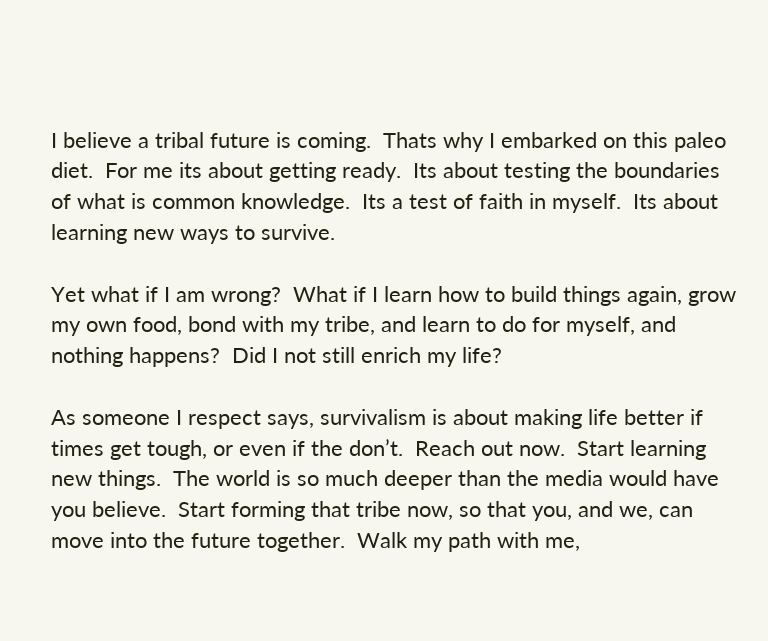I believe a tribal future is coming.  Thats why I embarked on this paleo diet.  For me its about getting ready.  Its about testing the boundaries of what is common knowledge.  Its a test of faith in myself.  Its about learning new ways to survive.

Yet what if I am wrong?  What if I learn how to build things again, grow my own food, bond with my tribe, and learn to do for myself, and nothing happens?  Did I not still enrich my life?

As someone I respect says, survivalism is about making life better if times get tough, or even if the don’t.  Reach out now.  Start learning new things.  The world is so much deeper than the media would have you believe.  Start forming that tribe now, so that you, and we, can move into the future together.  Walk my path with me,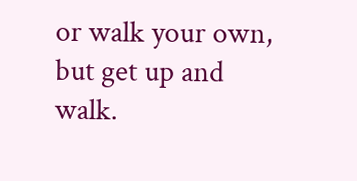or walk your own, but get up and walk.